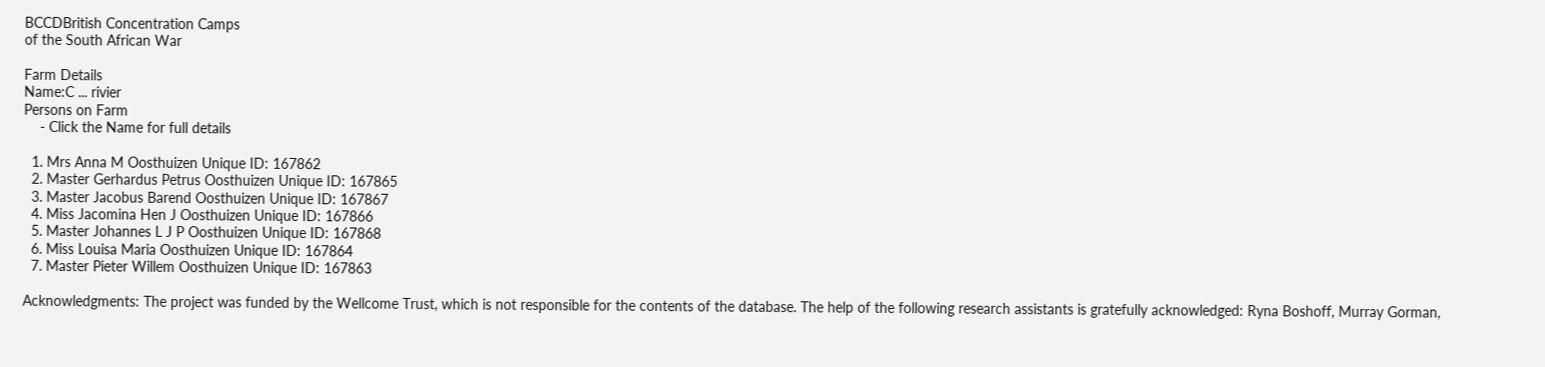BCCDBritish Concentration Camps
of the South African War

Farm Details
Name:C ... rivier
Persons on Farm
    - Click the Name for full details

  1. Mrs Anna M Oosthuizen Unique ID: 167862
  2. Master Gerhardus Petrus Oosthuizen Unique ID: 167865
  3. Master Jacobus Barend Oosthuizen Unique ID: 167867
  4. Miss Jacomina Hen J Oosthuizen Unique ID: 167866
  5. Master Johannes L J P Oosthuizen Unique ID: 167868
  6. Miss Louisa Maria Oosthuizen Unique ID: 167864
  7. Master Pieter Willem Oosthuizen Unique ID: 167863

Acknowledgments: The project was funded by the Wellcome Trust, which is not responsible for the contents of the database. The help of the following research assistants is gratefully acknowledged: Ryna Boshoff, Murray Gorman,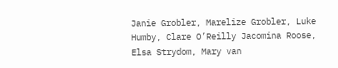Janie Grobler, Marelize Grobler, Luke Humby, Clare O’Reilly Jacomina Roose, Elsa Strydom, Mary van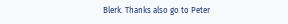Blerk. Thanks also go to Peter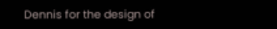Dennis for the design of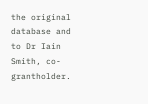the original database and to Dr Iain Smith, co-grantholder.